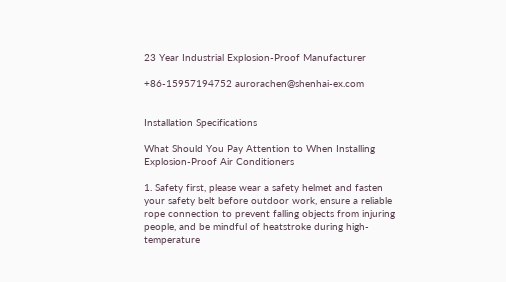23 Year Industrial Explosion-Proof Manufacturer

+86-15957194752 aurorachen@shenhai-ex.com


Installation Specifications

What Should You Pay Attention to When Installing Explosion-Proof Air Conditioners

1. Safety first, please wear a safety helmet and fasten your safety belt before outdoor work, ensure a reliable rope connection to prevent falling objects from injuring people, and be mindful of heatstroke during high-temperature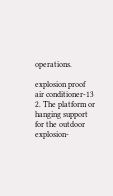operations.

explosion proof air conditioner-13
2. The platform or hanging support for the outdoor explosion-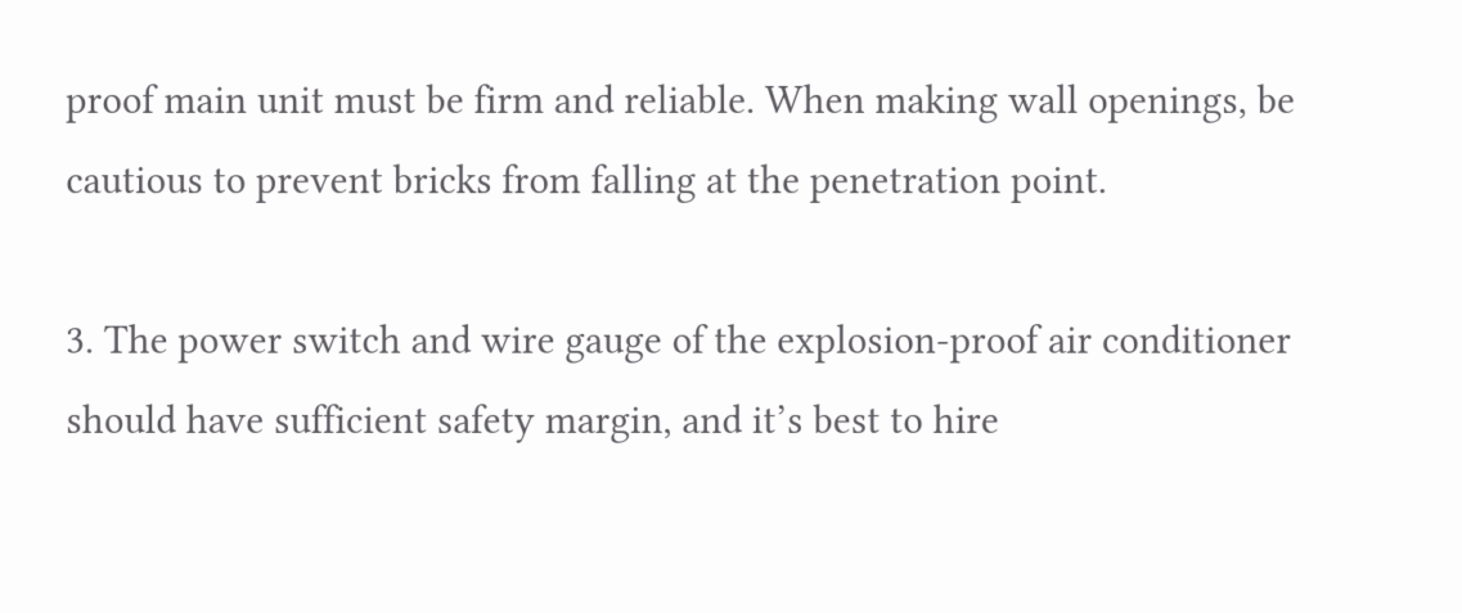proof main unit must be firm and reliable. When making wall openings, be cautious to prevent bricks from falling at the penetration point.

3. The power switch and wire gauge of the explosion-proof air conditioner should have sufficient safety margin, and it’s best to hire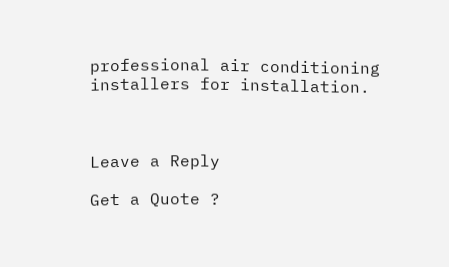professional air conditioning installers for installation.



Leave a Reply

Get a Quote ?